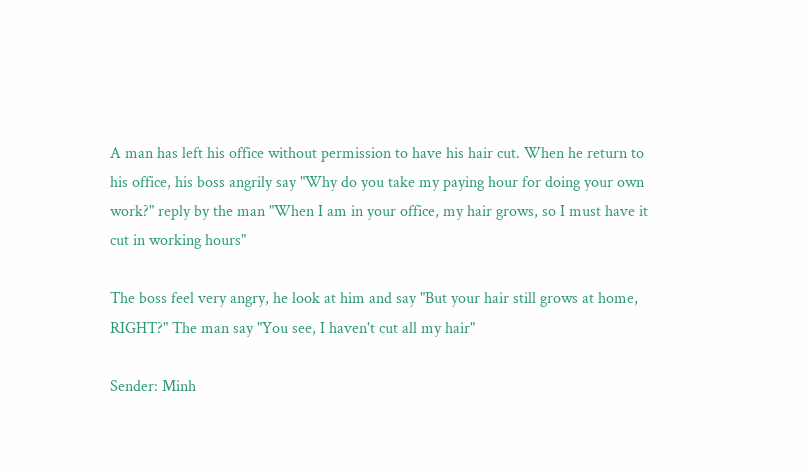A man has left his office without permission to have his hair cut. When he return to his office, his boss angrily say "Why do you take my paying hour for doing your own work?" reply by the man "When I am in your office, my hair grows, so I must have it cut in working hours"

The boss feel very angry, he look at him and say "But your hair still grows at home, RIGHT?" The man say "You see, I haven't cut all my hair"

Sender: Minh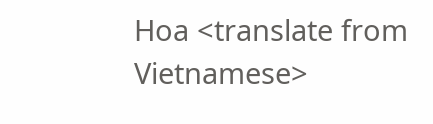Hoa <translate from Vietnamese>